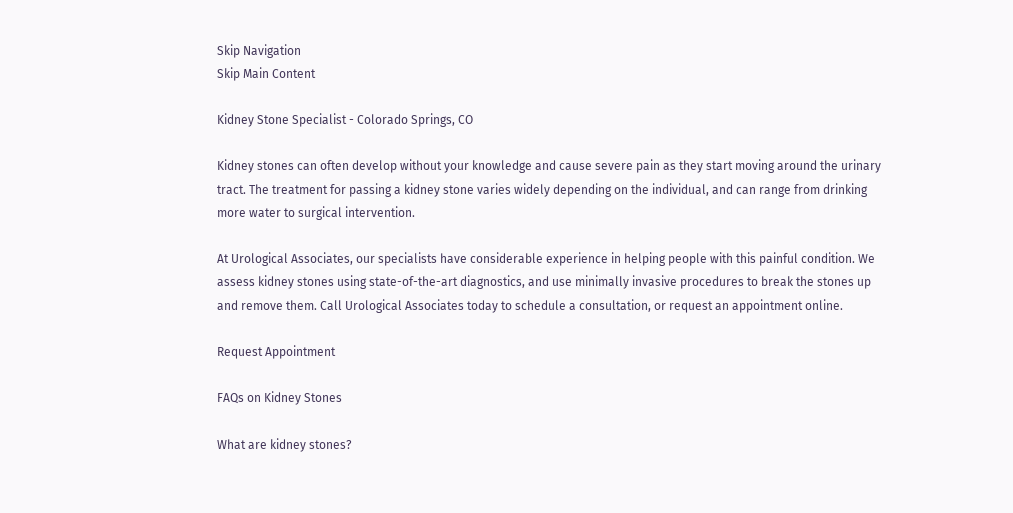Skip Navigation
Skip Main Content

Kidney Stone Specialist - Colorado Springs, CO

Kidney stones can often develop without your knowledge and cause severe pain as they start moving around the urinary tract. The treatment for passing a kidney stone varies widely depending on the individual, and can range from drinking more water to surgical intervention.

At Urological Associates, our specialists have considerable experience in helping people with this painful condition. We assess kidney stones using state-of-the-art diagnostics, and use minimally invasive procedures to break the stones up and remove them. Call Urological Associates today to schedule a consultation, or request an appointment online.

Request Appointment

FAQs on Kidney Stones

What are kidney stones?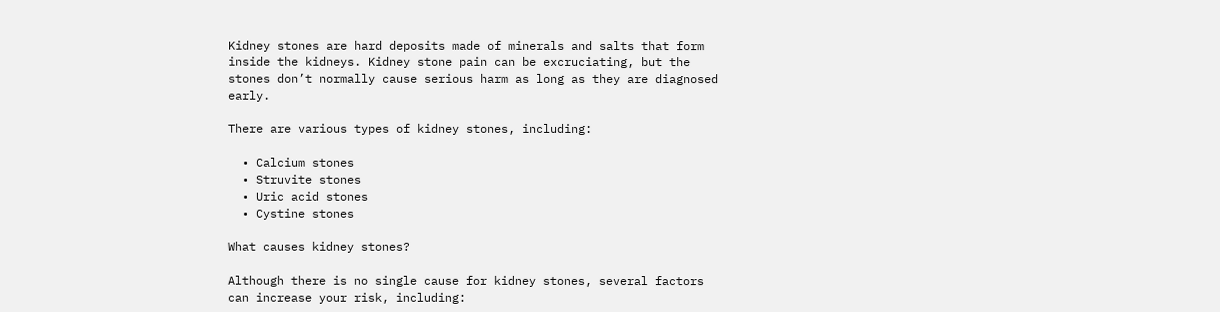Kidney stones are hard deposits made of minerals and salts that form inside the kidneys. Kidney stone pain can be excruciating, but the stones don’t normally cause serious harm as long as they are diagnosed early.

There are various types of kidney stones, including:

  • Calcium stones
  • Struvite stones
  • Uric acid stones
  • Cystine stones

What causes kidney stones?

Although there is no single cause for kidney stones, several factors can increase your risk, including: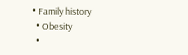• Family history
  • Obesity
  •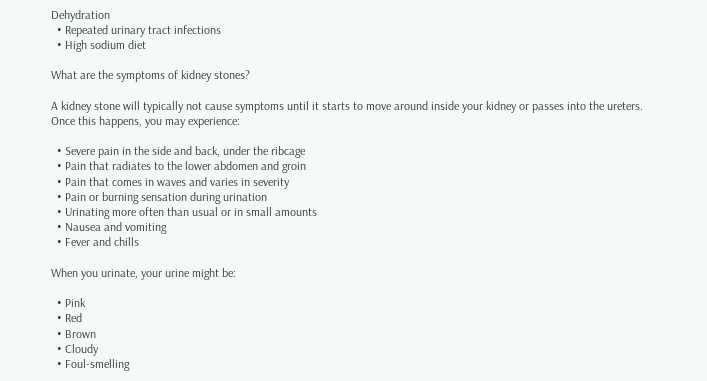Dehydration
  • Repeated urinary tract infections
  • High sodium diet

What are the symptoms of kidney stones?

A kidney stone will typically not cause symptoms until it starts to move around inside your kidney or passes into the ureters. Once this happens, you may experience:

  • Severe pain in the side and back, under the ribcage
  • Pain that radiates to the lower abdomen and groin
  • Pain that comes in waves and varies in severity
  • Pain or burning sensation during urination
  • Urinating more often than usual or in small amounts
  • Nausea and vomiting
  • Fever and chills

When you urinate, your urine might be:

  • Pink
  • Red
  • Brown
  • Cloudy
  • Foul-smelling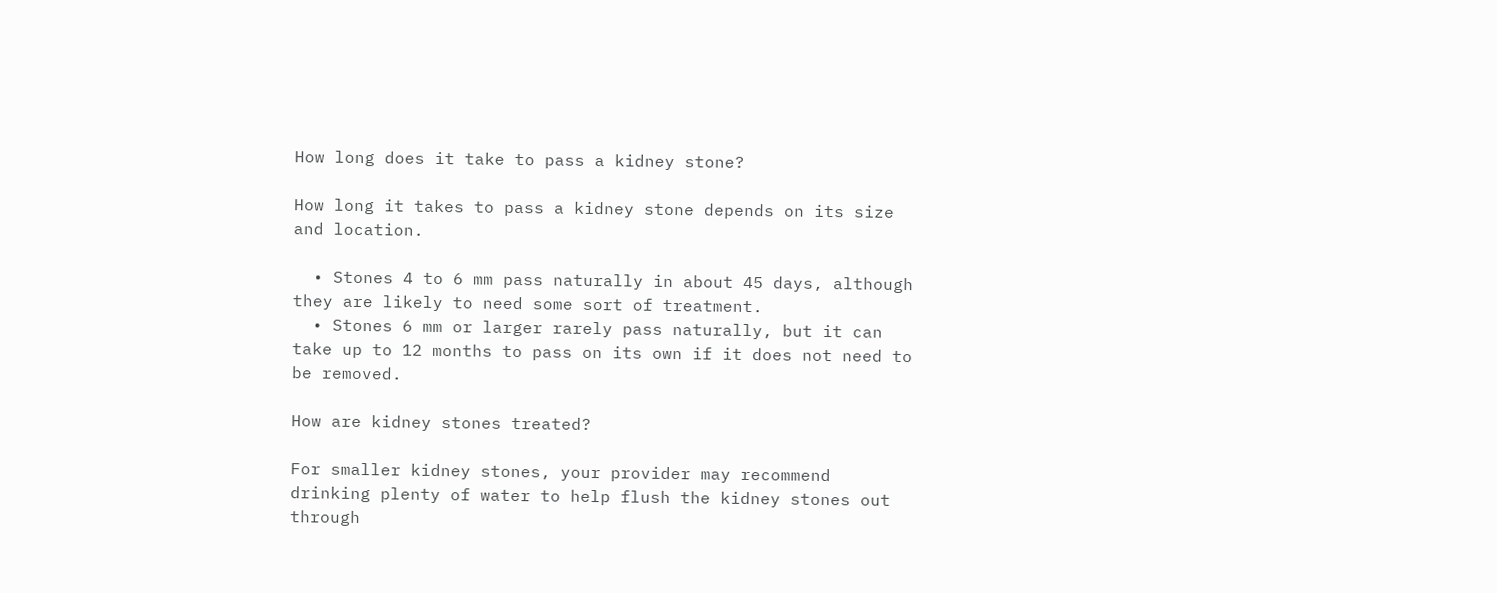How long does it take to pass a kidney stone?

How long it takes to pass a kidney stone depends on its size and location.

  • Stones 4 to 6 mm pass naturally in about 45 days, although they are likely to need some sort of treatment.
  • Stones 6 mm or larger rarely pass naturally, but it can take up to 12 months to pass on its own if it does not need to be removed.

How are kidney stones treated?

For smaller kidney stones, your provider may recommend drinking plenty of water to help flush the kidney stones out through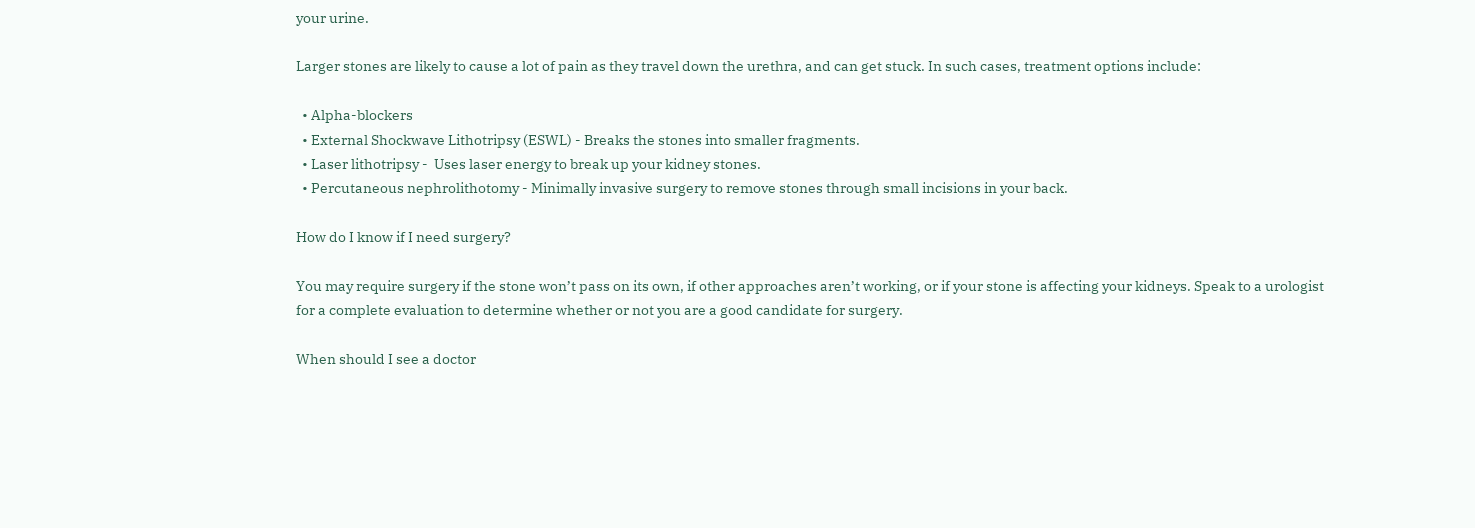your urine.

Larger stones are likely to cause a lot of pain as they travel down the urethra, and can get stuck. In such cases, treatment options include:

  • Alpha-blockers
  • External Shockwave Lithotripsy (ESWL) - Breaks the stones into smaller fragments.
  • Laser lithotripsy -  Uses laser energy to break up your kidney stones.
  • Percutaneous nephrolithotomy - Minimally invasive surgery to remove stones through small incisions in your back.

How do I know if I need surgery?

You may require surgery if the stone won’t pass on its own, if other approaches aren’t working, or if your stone is affecting your kidneys. Speak to a urologist for a complete evaluation to determine whether or not you are a good candidate for surgery.

When should I see a doctor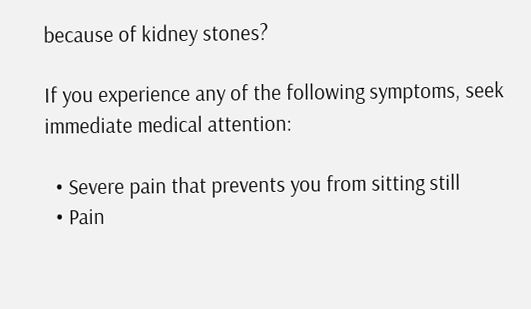because of kidney stones?

If you experience any of the following symptoms, seek immediate medical attention:

  • Severe pain that prevents you from sitting still
  • Pain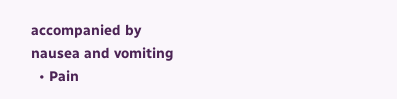accompanied by nausea and vomiting
  • Pain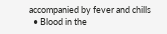accompanied by fever and chills
  • Blood in the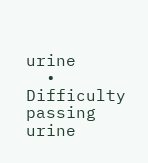urine
  • Difficulty passing urine